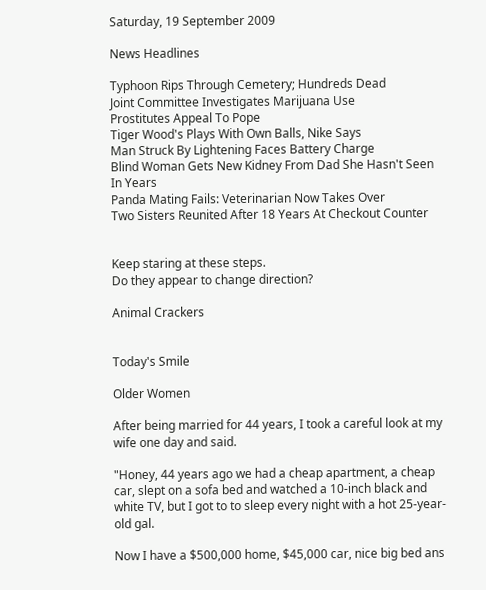Saturday, 19 September 2009

News Headlines

Typhoon Rips Through Cemetery; Hundreds Dead
Joint Committee Investigates Marijuana Use
Prostitutes Appeal To Pope
Tiger Wood's Plays With Own Balls, Nike Says
Man Struck By Lightening Faces Battery Charge
Blind Woman Gets New Kidney From Dad She Hasn't Seen In Years
Panda Mating Fails: Veterinarian Now Takes Over
Two Sisters Reunited After 18 Years At Checkout Counter


Keep staring at these steps.
Do they appear to change direction?

Animal Crackers


Today's Smile

Older Women

After being married for 44 years, I took a careful look at my wife one day and said.

"Honey, 44 years ago we had a cheap apartment, a cheap car, slept on a sofa bed and watched a 10-inch black and white TV, but I got to to sleep every night with a hot 25-year-old gal.

Now I have a $500,000 home, $45,000 car, nice big bed ans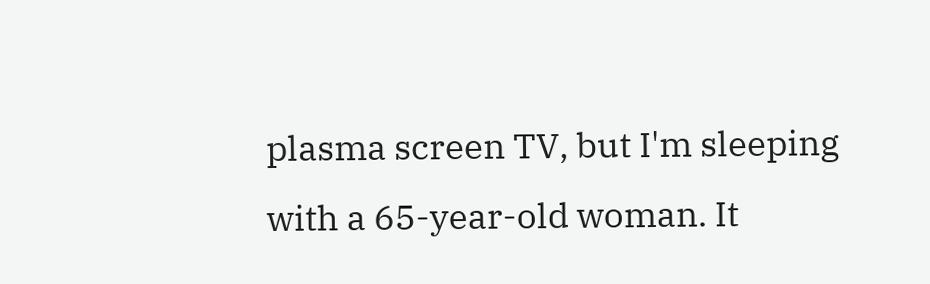plasma screen TV, but I'm sleeping with a 65-year-old woman. It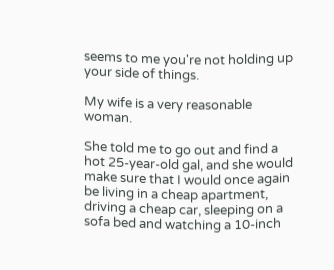seems to me you're not holding up your side of things.

My wife is a very reasonable woman.

She told me to go out and find a hot 25-year-old gal, and she would make sure that I would once again be living in a cheap apartment, driving a cheap car, sleeping on a sofa bed and watching a 10-inch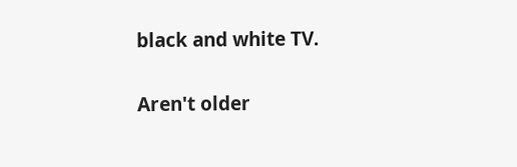black and white TV.

Aren't older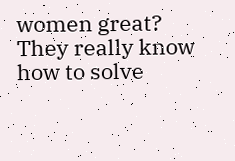women great?
They really know how to solve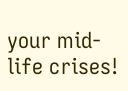your mid-life crises!